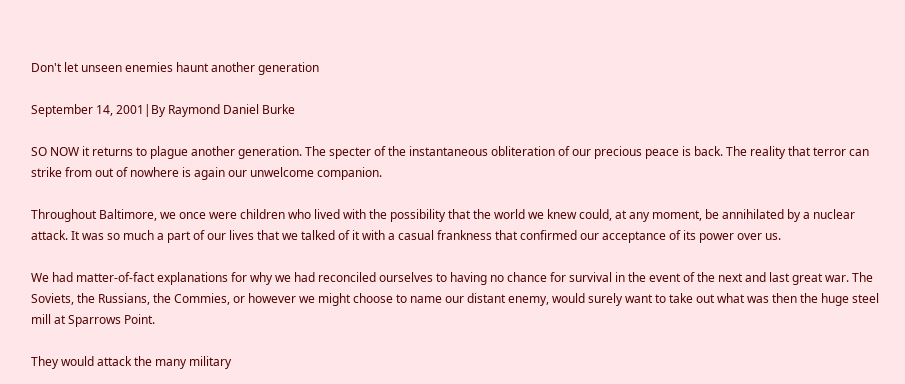Don't let unseen enemies haunt another generation

September 14, 2001|By Raymond Daniel Burke

SO NOW it returns to plague another generation. The specter of the instantaneous obliteration of our precious peace is back. The reality that terror can strike from out of nowhere is again our unwelcome companion.

Throughout Baltimore, we once were children who lived with the possibility that the world we knew could, at any moment, be annihilated by a nuclear attack. It was so much a part of our lives that we talked of it with a casual frankness that confirmed our acceptance of its power over us.

We had matter-of-fact explanations for why we had reconciled ourselves to having no chance for survival in the event of the next and last great war. The Soviets, the Russians, the Commies, or however we might choose to name our distant enemy, would surely want to take out what was then the huge steel mill at Sparrows Point.

They would attack the many military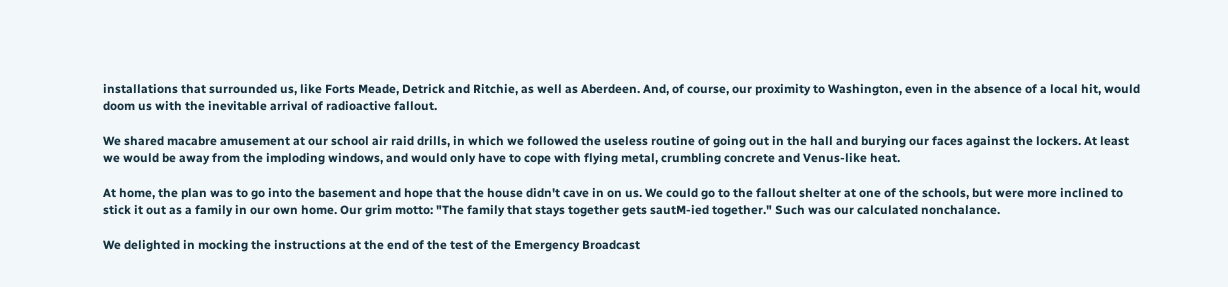installations that surrounded us, like Forts Meade, Detrick and Ritchie, as well as Aberdeen. And, of course, our proximity to Washington, even in the absence of a local hit, would doom us with the inevitable arrival of radioactive fallout.

We shared macabre amusement at our school air raid drills, in which we followed the useless routine of going out in the hall and burying our faces against the lockers. At least we would be away from the imploding windows, and would only have to cope with flying metal, crumbling concrete and Venus-like heat.

At home, the plan was to go into the basement and hope that the house didn't cave in on us. We could go to the fallout shelter at one of the schools, but were more inclined to stick it out as a family in our own home. Our grim motto: "The family that stays together gets sautM-ied together." Such was our calculated nonchalance.

We delighted in mocking the instructions at the end of the test of the Emergency Broadcast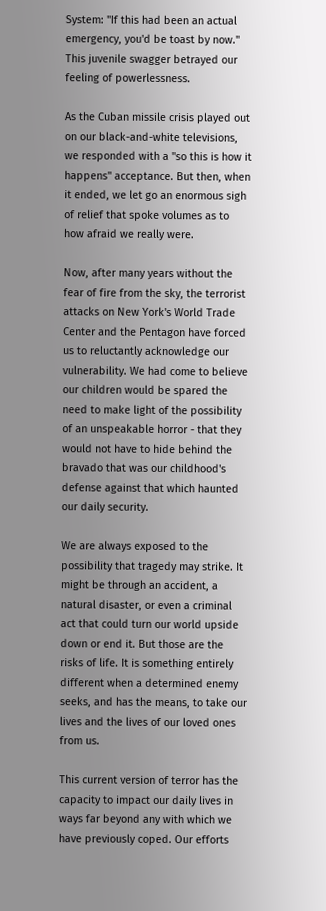System: "If this had been an actual emergency, you'd be toast by now." This juvenile swagger betrayed our feeling of powerlessness.

As the Cuban missile crisis played out on our black-and-white televisions, we responded with a "so this is how it happens" acceptance. But then, when it ended, we let go an enormous sigh of relief that spoke volumes as to how afraid we really were.

Now, after many years without the fear of fire from the sky, the terrorist attacks on New York's World Trade Center and the Pentagon have forced us to reluctantly acknowledge our vulnerability. We had come to believe our children would be spared the need to make light of the possibility of an unspeakable horror - that they would not have to hide behind the bravado that was our childhood's defense against that which haunted our daily security.

We are always exposed to the possibility that tragedy may strike. It might be through an accident, a natural disaster, or even a criminal act that could turn our world upside down or end it. But those are the risks of life. It is something entirely different when a determined enemy seeks, and has the means, to take our lives and the lives of our loved ones from us.

This current version of terror has the capacity to impact our daily lives in ways far beyond any with which we have previously coped. Our efforts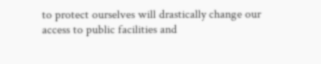to protect ourselves will drastically change our access to public facilities and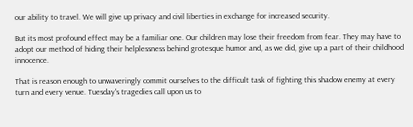our ability to travel. We will give up privacy and civil liberties in exchange for increased security.

But its most profound effect may be a familiar one. Our children may lose their freedom from fear. They may have to adopt our method of hiding their helplessness behind grotesque humor and, as we did, give up a part of their childhood innocence.

That is reason enough to unwaveringly commit ourselves to the difficult task of fighting this shadow enemy at every turn and every venue. Tuesday's tragedies call upon us to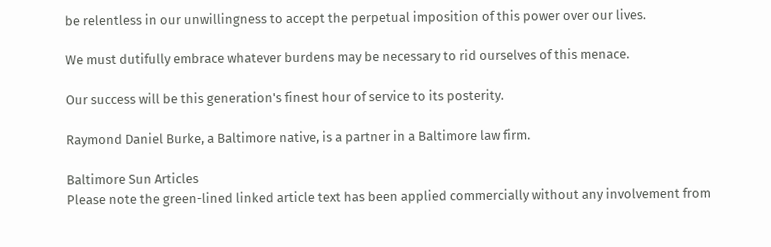be relentless in our unwillingness to accept the perpetual imposition of this power over our lives.

We must dutifully embrace whatever burdens may be necessary to rid ourselves of this menace.

Our success will be this generation's finest hour of service to its posterity.

Raymond Daniel Burke, a Baltimore native, is a partner in a Baltimore law firm.

Baltimore Sun Articles
Please note the green-lined linked article text has been applied commercially without any involvement from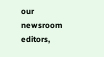our newsroom editors,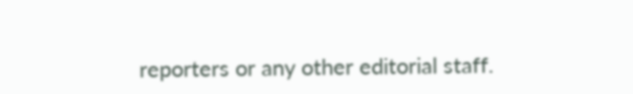reporters or any other editorial staff.